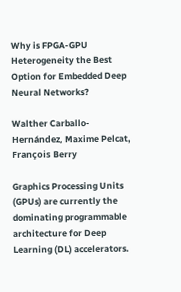Why is FPGA-GPU Heterogeneity the Best Option for Embedded Deep Neural Networks?

Walther Carballo-Hernández, Maxime Pelcat, François Berry

Graphics Processing Units (GPUs) are currently the dominating programmable architecture for Deep Learning (DL) accelerators.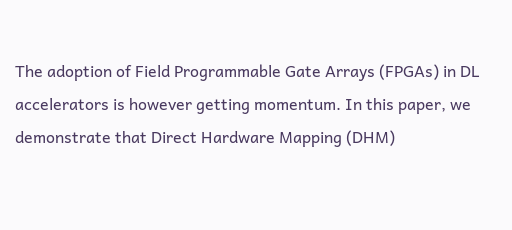The adoption of Field Programmable Gate Arrays (FPGAs) in DL accelerators is however getting momentum. In this paper, we demonstrate that Direct Hardware Mapping (DHM)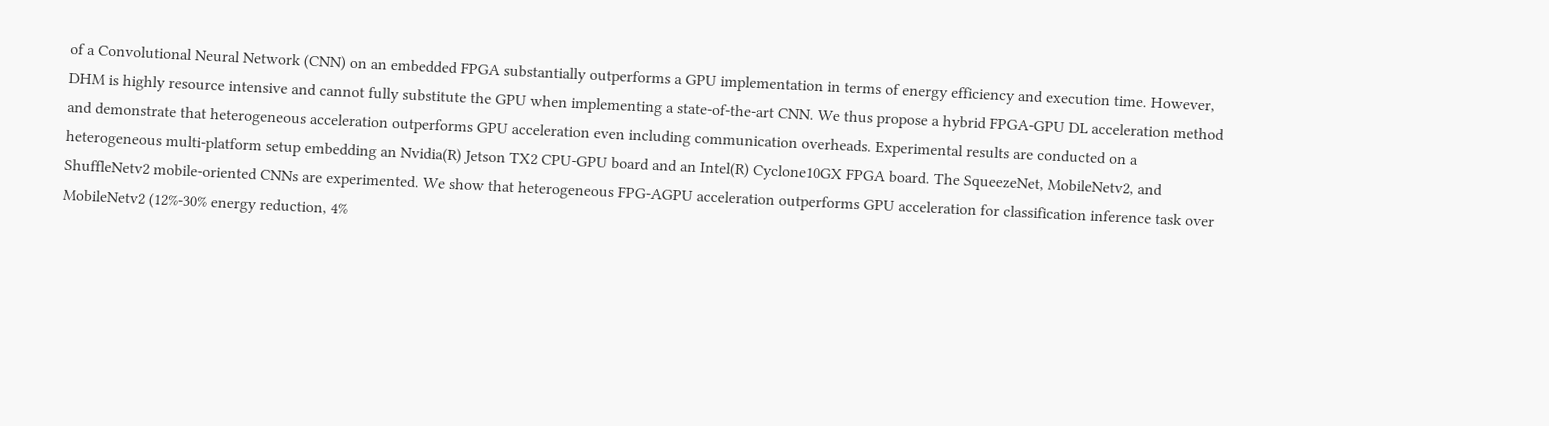of a Convolutional Neural Network (CNN) on an embedded FPGA substantially outperforms a GPU implementation in terms of energy efficiency and execution time. However, DHM is highly resource intensive and cannot fully substitute the GPU when implementing a state-of-the-art CNN. We thus propose a hybrid FPGA-GPU DL acceleration method and demonstrate that heterogeneous acceleration outperforms GPU acceleration even including communication overheads. Experimental results are conducted on a heterogeneous multi-platform setup embedding an Nvidia(R) Jetson TX2 CPU-GPU board and an Intel(R) Cyclone10GX FPGA board. The SqueezeNet, MobileNetv2, and ShuffleNetv2 mobile-oriented CNNs are experimented. We show that heterogeneous FPG-AGPU acceleration outperforms GPU acceleration for classification inference task over MobileNetv2 (12%-30% energy reduction, 4%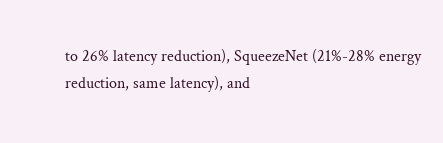to 26% latency reduction), SqueezeNet (21%-28% energy reduction, same latency), and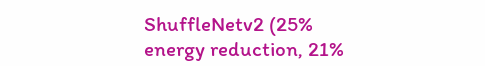ShuffleNetv2 (25% energy reduction, 21%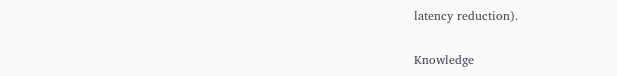latency reduction).

Knowledge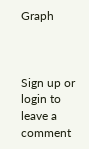Graph



Sign up or login to leave a comment